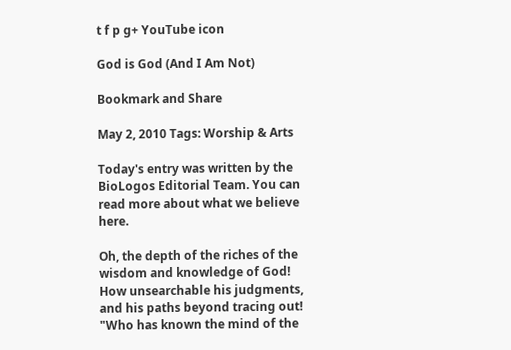t f p g+ YouTube icon

God is God (And I Am Not)

Bookmark and Share

May 2, 2010 Tags: Worship & Arts

Today's entry was written by the BioLogos Editorial Team. You can read more about what we believe here.

Oh, the depth of the riches of the wisdom and knowledge of God!
How unsearchable his judgments,
and his paths beyond tracing out!
"Who has known the mind of the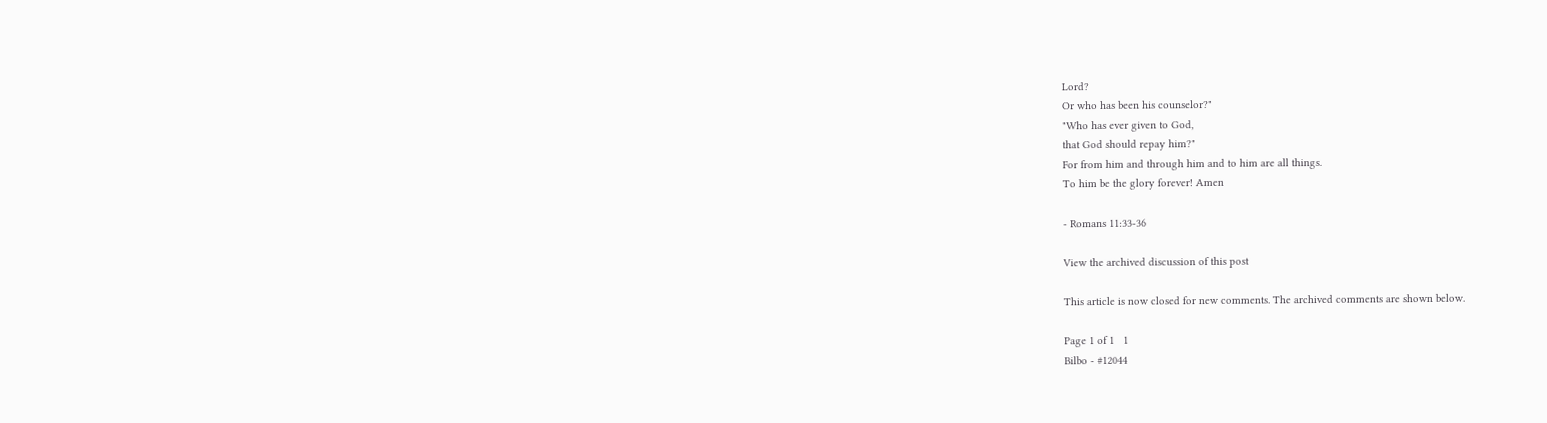Lord?
Or who has been his counselor?"
"Who has ever given to God,
that God should repay him?"
For from him and through him and to him are all things.
To him be the glory forever! Amen

- Romans 11:33-36

View the archived discussion of this post

This article is now closed for new comments. The archived comments are shown below.

Page 1 of 1   1
Bilbo - #12044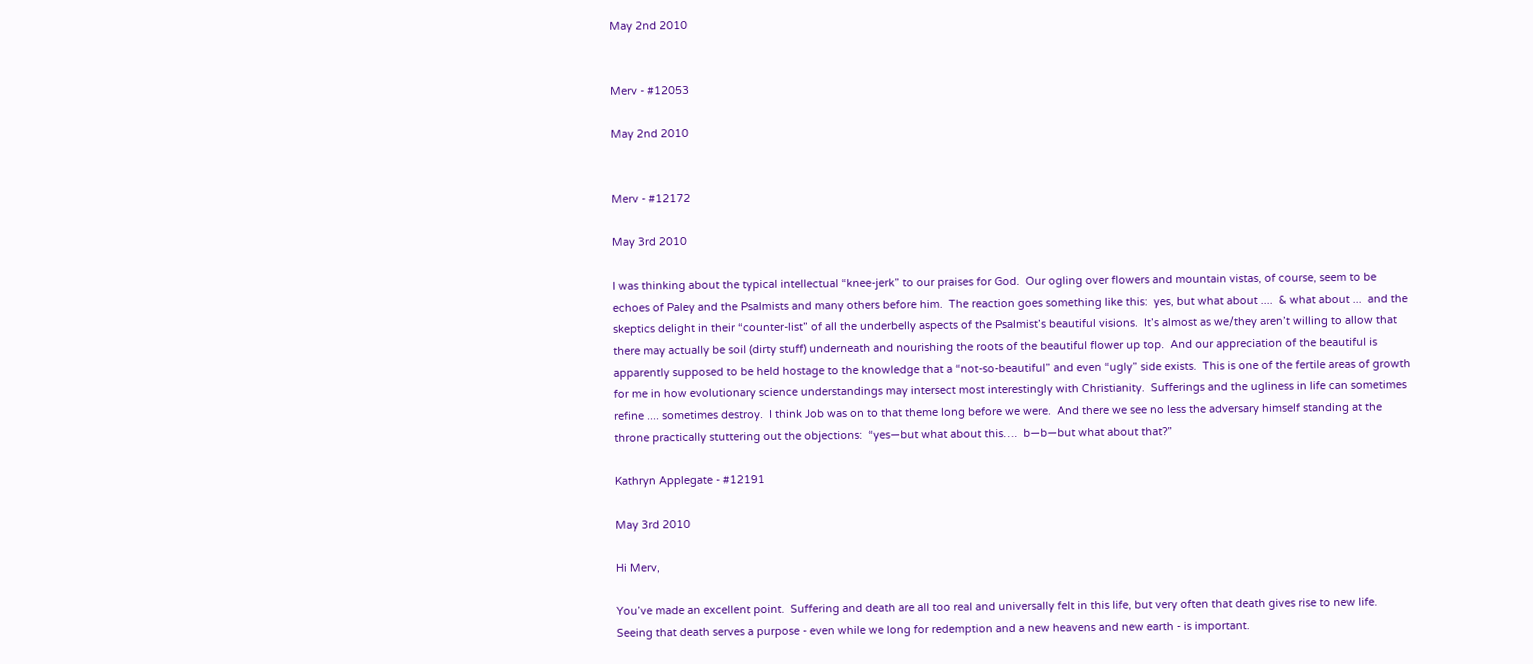May 2nd 2010


Merv - #12053

May 2nd 2010


Merv - #12172

May 3rd 2010

I was thinking about the typical intellectual “knee-jerk” to our praises for God.  Our ogling over flowers and mountain vistas, of course, seem to be echoes of Paley and the Psalmists and many others before him.  The reaction goes something like this:  yes, but what about ....  & what about ...  and the skeptics delight in their “counter-list” of all the underbelly aspects of the Psalmist’s beautiful visions.  It’s almost as we/they aren’t willing to allow that there may actually be soil (dirty stuff) underneath and nourishing the roots of the beautiful flower up top.  And our appreciation of the beautiful is apparently supposed to be held hostage to the knowledge that a “not-so-beautiful” and even “ugly” side exists.  This is one of the fertile areas of growth for me in how evolutionary science understandings may intersect most interestingly with Christianity.  Sufferings and the ugliness in life can sometimes refine .... sometimes destroy.  I think Job was on to that theme long before we were.  And there we see no less the adversary himself standing at the throne practically stuttering out the objections:  “yes—but what about this….  b—b—but what about that?”

Kathryn Applegate - #12191

May 3rd 2010

Hi Merv,

You’ve made an excellent point.  Suffering and death are all too real and universally felt in this life, but very often that death gives rise to new life.  Seeing that death serves a purpose - even while we long for redemption and a new heavens and new earth - is important.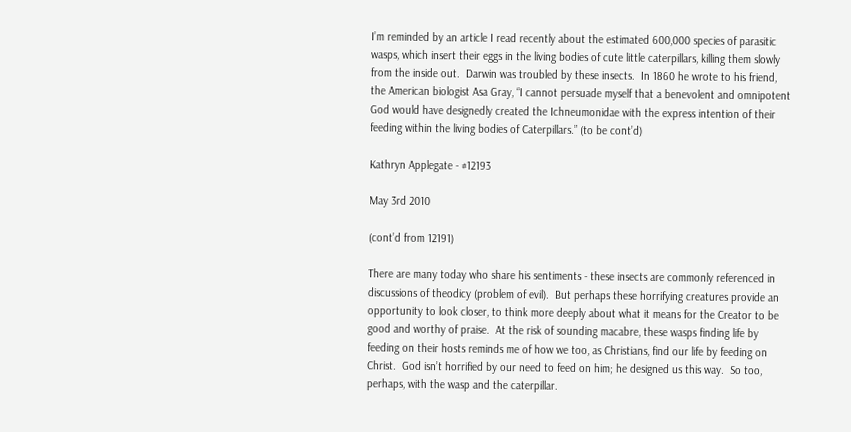I’m reminded by an article I read recently about the estimated 600,000 species of parasitic wasps, which insert their eggs in the living bodies of cute little caterpillars, killing them slowly from the inside out.  Darwin was troubled by these insects.  In 1860 he wrote to his friend, the American biologist Asa Gray, “I cannot persuade myself that a benevolent and omnipotent God would have designedly created the Ichneumonidae with the express intention of their feeding within the living bodies of Caterpillars.” (to be cont’d)

Kathryn Applegate - #12193

May 3rd 2010

(cont’d from 12191)

There are many today who share his sentiments - these insects are commonly referenced in discussions of theodicy (problem of evil).  But perhaps these horrifying creatures provide an opportunity to look closer, to think more deeply about what it means for the Creator to be good and worthy of praise.  At the risk of sounding macabre, these wasps finding life by feeding on their hosts reminds me of how we too, as Christians, find our life by feeding on Christ.  God isn’t horrified by our need to feed on him; he designed us this way.  So too, perhaps, with the wasp and the caterpillar.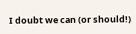I doubt we can (or should!)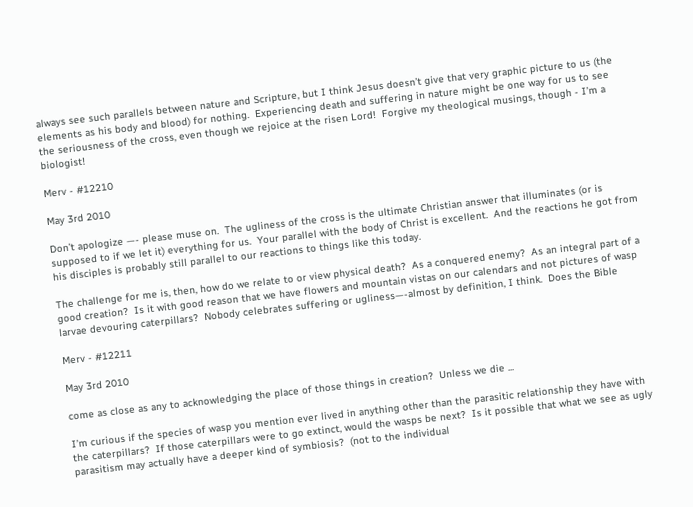always see such parallels between nature and Scripture, but I think Jesus doesn’t give that very graphic picture to us (the elements as his body and blood) for nothing.  Experiencing death and suffering in nature might be one way for us to see the seriousness of the cross, even though we rejoice at the risen Lord!  Forgive my theological musings, though - I’m a biologist!

Merv - #12210

May 3rd 2010

Don’t apologize —- please muse on.  The ugliness of the cross is the ultimate Christian answer that illuminates (or is supposed to if we let it) everything for us.  Your parallel with the body of Christ is excellent.  And the reactions he got from his disciples is probably still parallel to our reactions to things like this today.

The challenge for me is, then, how do we relate to or view physical death?  As a conquered enemy?  As an integral part of a good creation?  Is it with good reason that we have flowers and mountain vistas on our calendars and not pictures of wasp larvae devouring caterpillars?  Nobody celebrates suffering or ugliness—-almost by definition, I think.  Does the Bible

Merv - #12211

May 3rd 2010

come as close as any to acknowledging the place of those things in creation?  Unless we die ...

I’m curious if the species of wasp you mention ever lived in anything other than the parasitic relationship they have with the caterpillars?  If those caterpillars were to go extinct, would the wasps be next?  Is it possible that what we see as ugly parasitism may actually have a deeper kind of symbiosis?  (not to the individual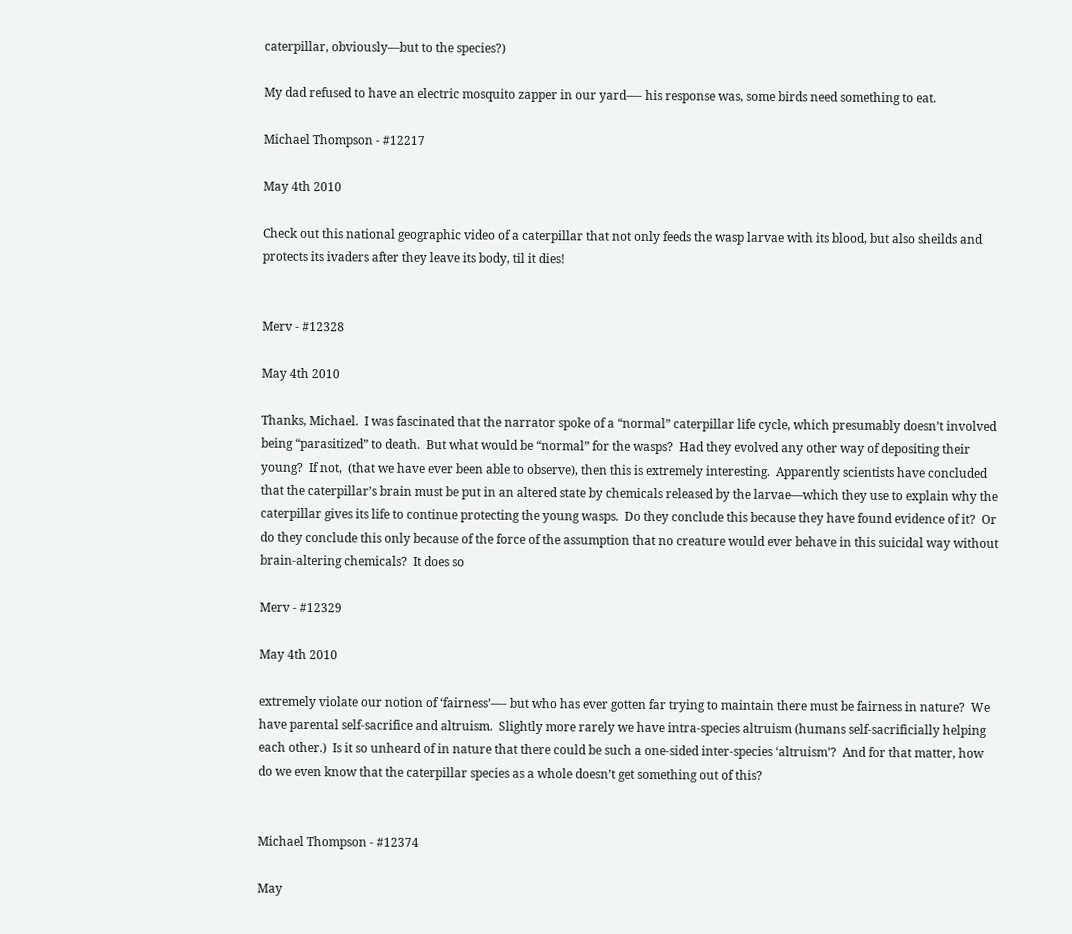caterpillar, obviously—but to the species?)

My dad refused to have an electric mosquito zapper in our yard—- his response was, some birds need something to eat.

Michael Thompson - #12217

May 4th 2010

Check out this national geographic video of a caterpillar that not only feeds the wasp larvae with its blood, but also sheilds and protects its ivaders after they leave its body, til it dies!


Merv - #12328

May 4th 2010

Thanks, Michael.  I was fascinated that the narrator spoke of a “normal” caterpillar life cycle, which presumably doesn’t involved being “parasitized” to death.  But what would be “normal” for the wasps?  Had they evolved any other way of depositing their young?  If not,  (that we have ever been able to observe), then this is extremely interesting.  Apparently scientists have concluded that the caterpillar’s brain must be put in an altered state by chemicals released by the larvae—which they use to explain why the caterpillar gives its life to continue protecting the young wasps.  Do they conclude this because they have found evidence of it?  Or do they conclude this only because of the force of the assumption that no creature would ever behave in this suicidal way without brain-altering chemicals?  It does so

Merv - #12329

May 4th 2010

extremely violate our notion of ‘fairness’—- but who has ever gotten far trying to maintain there must be fairness in nature?  We have parental self-sacrifice and altruism.  Slightly more rarely we have intra-species altruism (humans self-sacrificially helping each other.)  Is it so unheard of in nature that there could be such a one-sided inter-species ‘altruism’?  And for that matter, how do we even know that the caterpillar species as a whole doesn’t get something out of this?


Michael Thompson - #12374

May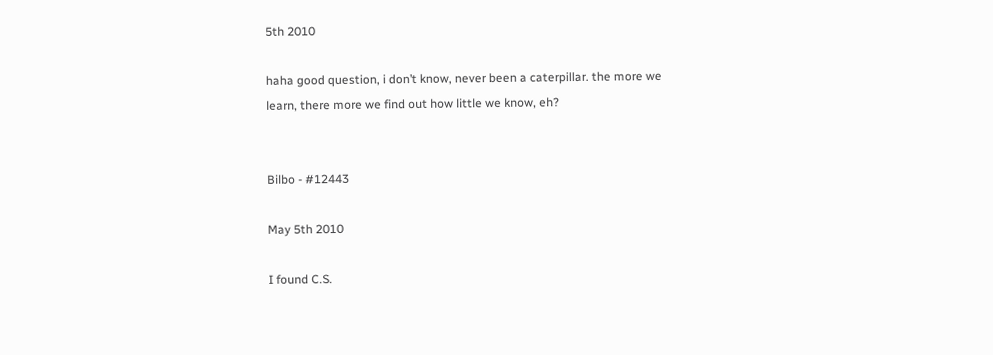5th 2010

haha good question, i don’t know, never been a caterpillar. the more we learn, there more we find out how little we know, eh?


Bilbo - #12443

May 5th 2010

I found C.S.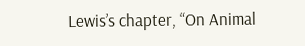Lewis’s chapter, “On Animal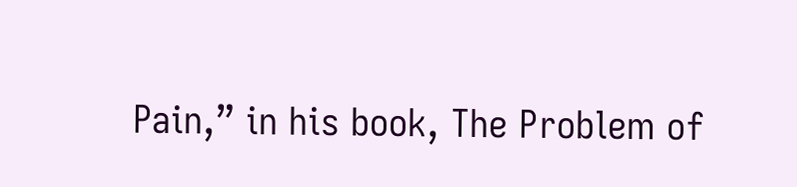Pain,” in his book, The Problem of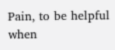Pain, to be helpful when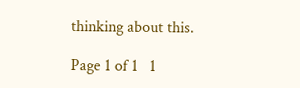thinking about this.

Page 1 of 1   1